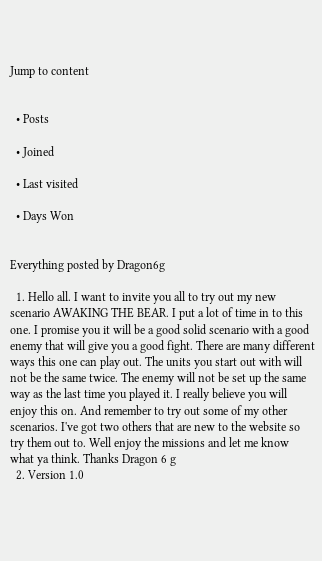Jump to content


  • Posts

  • Joined

  • Last visited

  • Days Won


Everything posted by Dragon6g

  1. Hello all. I want to invite you all to try out my new scenario AWAKING THE BEAR. I put a lot of time in to this one. I promise you it will be a good solid scenario with a good enemy that will give you a good fight. There are many different ways this one can play out. The units you start out with will not be the same twice. The enemy will not be set up the same way as the last time you played it. I really believe you will enjoy this on. And remember to try out some of my other scenarios. I've got two others that are new to the website so try them out to. Well enjoy the missions and let me know what ya think. Thanks Dragon 6 g
  2. Version 1.0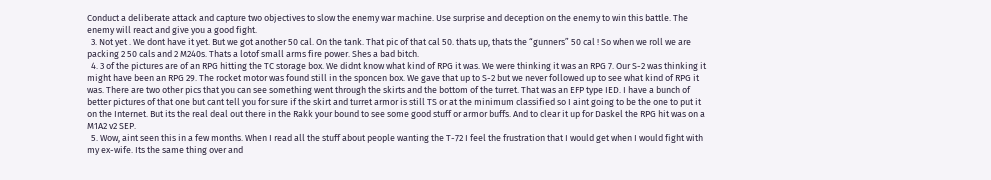Conduct a deliberate attack and capture two objectives to slow the enemy war machine. Use surprise and deception on the enemy to win this battle. The enemy will react and give you a good fight.
  3. Not yet . We dont have it yet. But we got another 50 cal. On the tank. That pic of that cal 50. thats up, thats the “gunners” 50 cal ! So when we roll we are packing 2 50 cals and 2 M240s. Thats a lotof small arms fire power. Shes a bad bitch.
  4. 3 of the pictures are of an RPG hitting the TC storage box. We didnt know what kind of RPG it was. We were thinking it was an RPG 7. Our S-2 was thinking it might have been an RPG 29. The rocket motor was found still in the sponcen box. We gave that up to S-2 but we never followed up to see what kind of RPG it was. There are two other pics that you can see something went through the skirts and the bottom of the turret. That was an EFP type IED. I have a bunch of better pictures of that one but cant tell you for sure if the skirt and turret armor is still TS or at the minimum classified so I aint going to be the one to put it on the Internet. But its the real deal out there in the Rakk your bound to see some good stuff or armor buffs. And to clear it up for Daskel the RPG hit was on a M1A2 v2 SEP.
  5. Wow, aint seen this in a few months. When I read all the stuff about people wanting the T-72 I feel the frustration that I would get when I would fight with my ex-wife. Its the same thing over and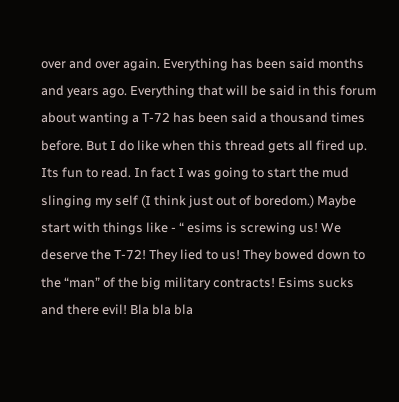over and over again. Everything has been said months and years ago. Everything that will be said in this forum about wanting a T-72 has been said a thousand times before. But I do like when this thread gets all fired up. Its fun to read. In fact I was going to start the mud slinging my self (I think just out of boredom.) Maybe start with things like - “ esims is screwing us! We deserve the T-72! They lied to us! They bowed down to the “man” of the big military contracts! Esims sucks and there evil! Bla bla bla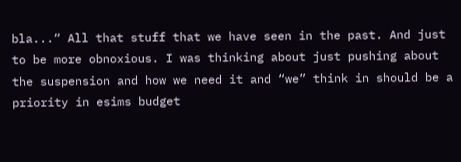bla...“ All that stuff that we have seen in the past. And just to be more obnoxious. I was thinking about just pushing about the suspension and how we need it and “we” think in should be a priority in esims budget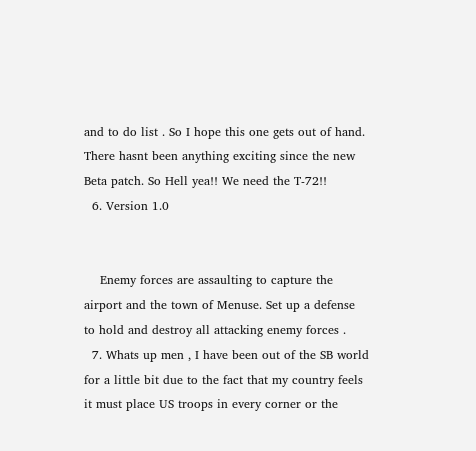and to do list . So I hope this one gets out of hand. There hasnt been anything exciting since the new Beta patch. So Hell yea!! We need the T-72!!
  6. Version 1.0


    Enemy forces are assaulting to capture the airport and the town of Menuse. Set up a defense to hold and destroy all attacking enemy forces .
  7. Whats up men , I have been out of the SB world for a little bit due to the fact that my country feels it must place US troops in every corner or the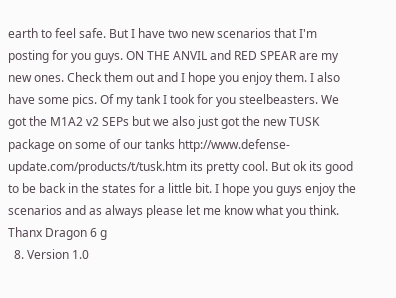earth to feel safe. But I have two new scenarios that I'm posting for you guys. ON THE ANVIL and RED SPEAR are my new ones. Check them out and I hope you enjoy them. I also have some pics. Of my tank I took for you steelbeasters. We got the M1A2 v2 SEPs but we also just got the new TUSK package on some of our tanks http://www.defense-update.com/products/t/tusk.htm its pretty cool. But ok its good to be back in the states for a little bit. I hope you guys enjoy the scenarios and as always please let me know what you think. Thanx Dragon 6 g
  8. Version 1.0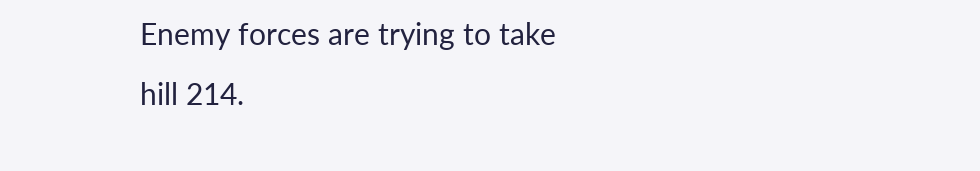Enemy forces are trying to take hill 214.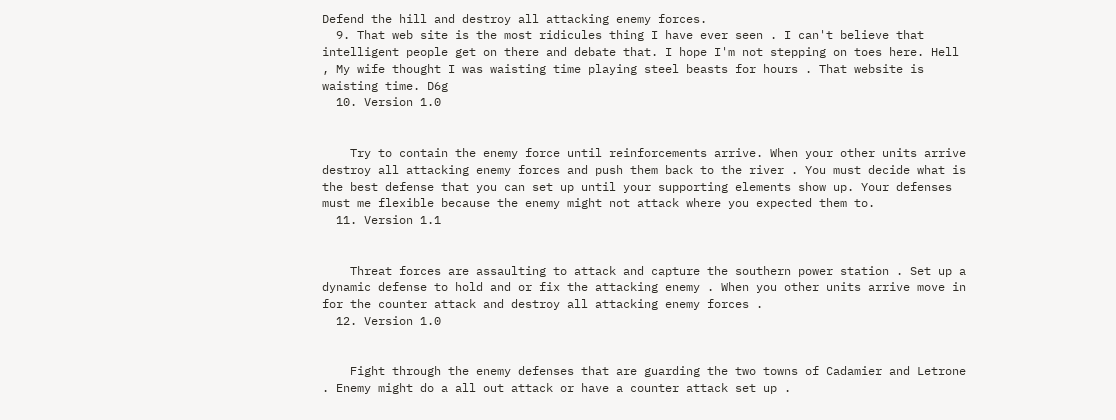Defend the hill and destroy all attacking enemy forces.
  9. That web site is the most ridicules thing I have ever seen . I can't believe that intelligent people get on there and debate that. I hope I'm not stepping on toes here. Hell , My wife thought I was waisting time playing steel beasts for hours . That website is waisting time. D6g
  10. Version 1.0


    Try to contain the enemy force until reinforcements arrive. When your other units arrive destroy all attacking enemy forces and push them back to the river . You must decide what is the best defense that you can set up until your supporting elements show up. Your defenses must me flexible because the enemy might not attack where you expected them to.
  11. Version 1.1


    Threat forces are assaulting to attack and capture the southern power station . Set up a dynamic defense to hold and or fix the attacking enemy . When you other units arrive move in for the counter attack and destroy all attacking enemy forces .
  12. Version 1.0


    Fight through the enemy defenses that are guarding the two towns of Cadamier and Letrone . Enemy might do a all out attack or have a counter attack set up .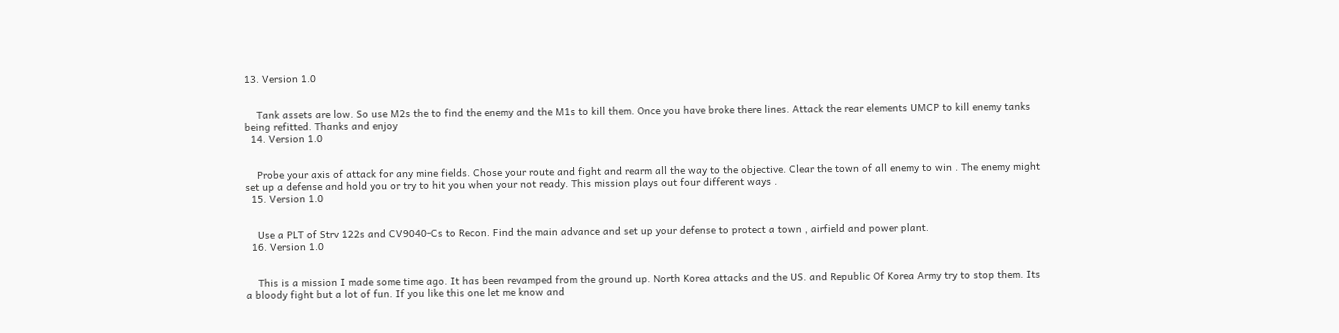13. Version 1.0


    Tank assets are low. So use M2s the to find the enemy and the M1s to kill them. Once you have broke there lines. Attack the rear elements UMCP to kill enemy tanks being refitted. Thanks and enjoy
  14. Version 1.0


    Probe your axis of attack for any mine fields. Chose your route and fight and rearm all the way to the objective. Clear the town of all enemy to win . The enemy might set up a defense and hold you or try to hit you when your not ready. This mission plays out four different ways .
  15. Version 1.0


    Use a PLT of Strv 122s and CV9040-Cs to Recon. Find the main advance and set up your defense to protect a town , airfield and power plant.
  16. Version 1.0


    This is a mission I made some time ago. It has been revamped from the ground up. North Korea attacks and the US. and Republic Of Korea Army try to stop them. Its a bloody fight but a lot of fun. If you like this one let me know and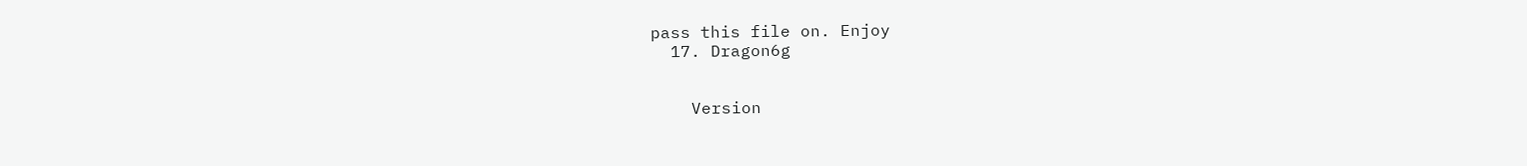pass this file on. Enjoy
  17. Dragon6g


    Version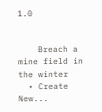1.0


    Breach a mine field in the winter
  • Create New...